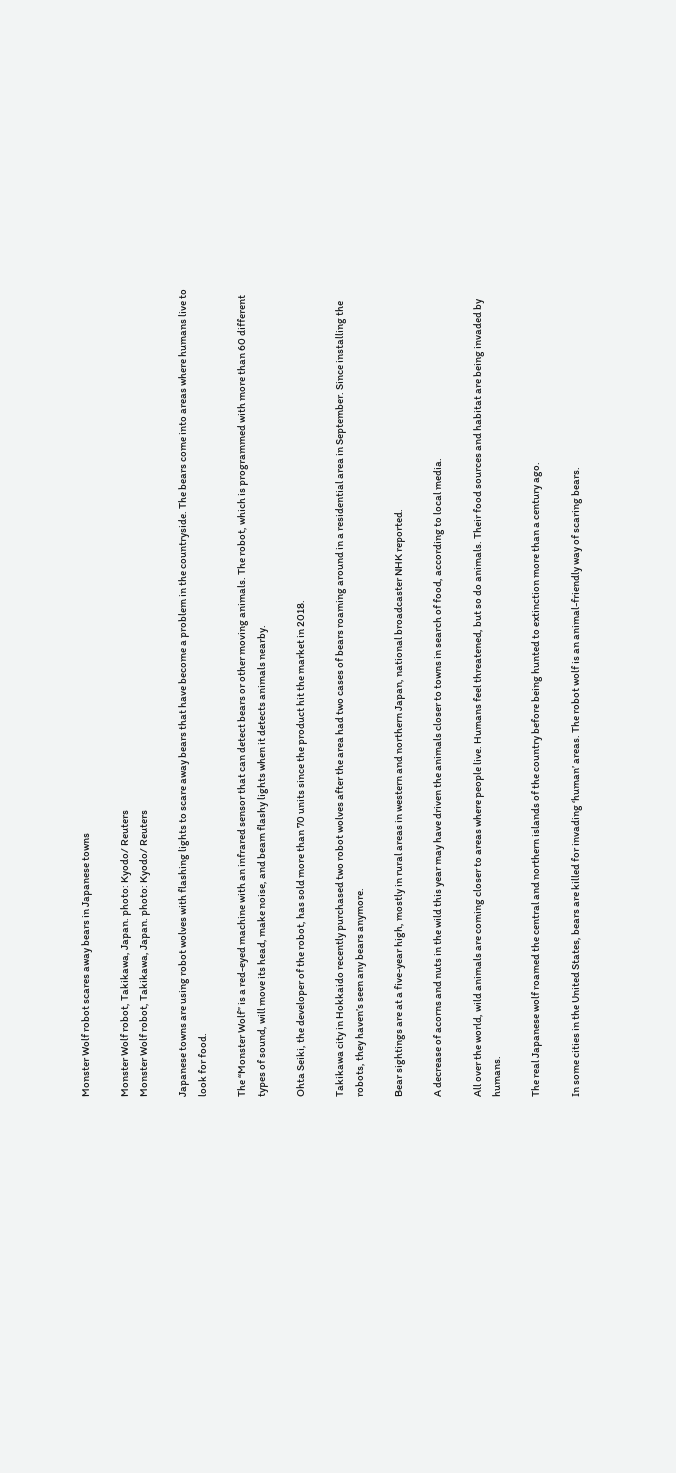Monster Wolf robot scares away bears in Japanese towns

Monster Wolf robot, Takikawa, Japan. photo: Kyodo/ Reuters
Monster Wolf robot, Takikawa, Japan. photo: Kyodo/ Reuters

Japanese towns are using robot wolves with flashing lights to scare away bears that have become a problem in the countryside. The bears come into areas where humans live to look for food.

The “Monster Wolf” is a red-eyed machine with an infrared sensor that can detect bears or other moving animals. The robot, which is programmed with more than 60 different types of sound, will move its head, make noise, and beam flashy lights when it detects animals nearby.

Ohta Seiki, the developer of the robot, has sold more than 70 units since the product hit the market in 2018.

Takikawa city in Hokkaido recently purchased two robot wolves after the area had two cases of bears roaming around in a residential area in September. Since installing the robots, they haven’s seen any bears anymore.

Bear sightings are at a five-year high, mostly in rural areas in western and northern Japan, national broadcaster NHK reported.

A decrease of acorns and nuts in the wild this year may have driven the animals closer to towns in search of food, according to local media.

All over the world, wild animals are coming closer to areas where people live. Humans feel threatened, but so do animals. Their food sources and habitat are being invaded by humans.

The real Japanese wolf roamed the central and northern islands of the country before being hunted to extinction more than a century ago.

In some cities in the United States, bears are killed for invading ‘human’ areas. The robot wolf is an animal-friendly way of scaring bears.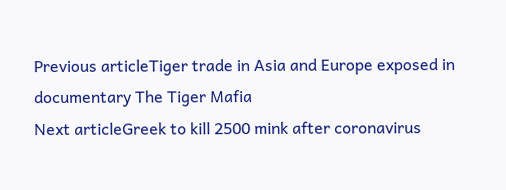Previous articleTiger trade in Asia and Europe exposed in documentary The Tiger Mafia
Next articleGreek to kill 2500 mink after coronavirus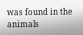was found in the animals